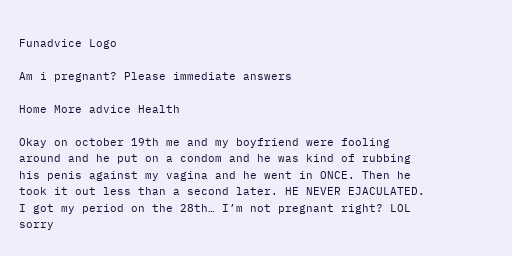Funadvice Logo

Am i pregnant? Please immediate answers

Home More advice Health

Okay on october 19th me and my boyfriend were fooling around and he put on a condom and he was kind of rubbing his penis against my vagina and he went in ONCE. Then he took it out less than a second later. HE NEVER EJACULATED. I got my period on the 28th… I’m not pregnant right? LOL sorry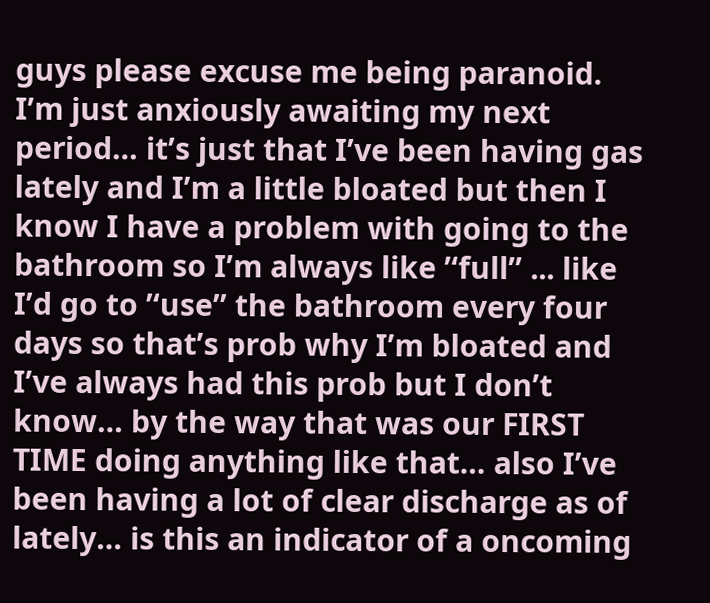guys please excuse me being paranoid. I’m just anxiously awaiting my next period… it’s just that I’ve been having gas lately and I’m a little bloated but then I know I have a problem with going to the bathroom so I’m always like ’‘full’’ ... like I’d go to ’‘use’’ the bathroom every four days so that’s prob why I’m bloated and I’ve always had this prob but I don’t know… by the way that was our FIRST TIME doing anything like that… also I’ve been having a lot of clear discharge as of lately… is this an indicator of a oncoming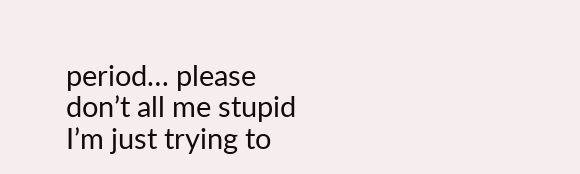period… please don’t all me stupid I’m just trying to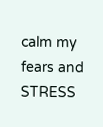calm my fears and STRESS